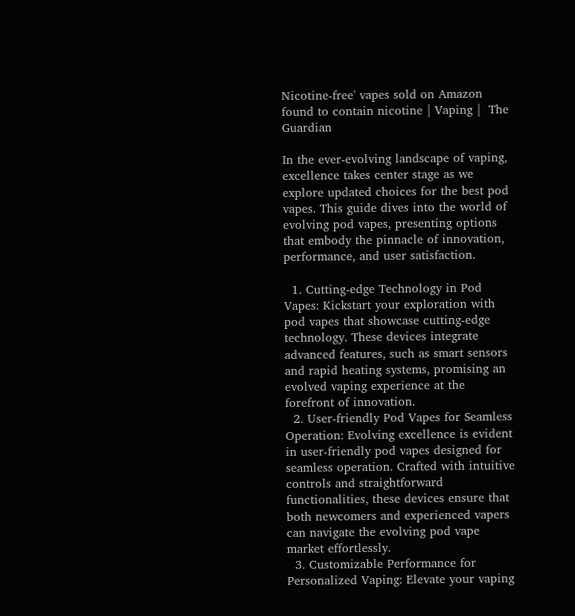Nicotine-free' vapes sold on Amazon found to contain nicotine | Vaping |  The Guardian

In the ever-evolving landscape of vaping, excellence takes center stage as we explore updated choices for the best pod vapes. This guide dives into the world of evolving pod vapes, presenting options that embody the pinnacle of innovation, performance, and user satisfaction.

  1. Cutting-edge Technology in Pod Vapes: Kickstart your exploration with pod vapes that showcase cutting-edge technology. These devices integrate advanced features, such as smart sensors and rapid heating systems, promising an evolved vaping experience at the forefront of innovation.
  2. User-friendly Pod Vapes for Seamless Operation: Evolving excellence is evident in user-friendly pod vapes designed for seamless operation. Crafted with intuitive controls and straightforward functionalities, these devices ensure that both newcomers and experienced vapers can navigate the evolving pod vape market effortlessly.
  3. Customizable Performance for Personalized Vaping: Elevate your vaping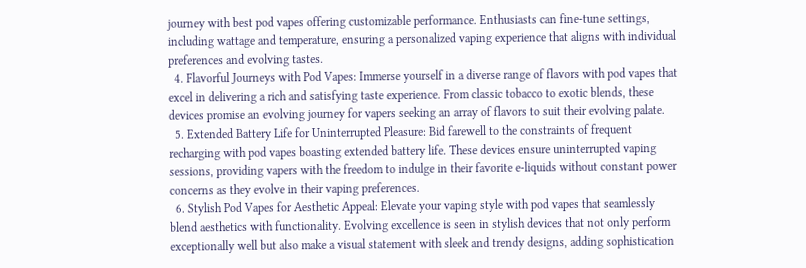journey with best pod vapes offering customizable performance. Enthusiasts can fine-tune settings, including wattage and temperature, ensuring a personalized vaping experience that aligns with individual preferences and evolving tastes.
  4. Flavorful Journeys with Pod Vapes: Immerse yourself in a diverse range of flavors with pod vapes that excel in delivering a rich and satisfying taste experience. From classic tobacco to exotic blends, these devices promise an evolving journey for vapers seeking an array of flavors to suit their evolving palate.
  5. Extended Battery Life for Uninterrupted Pleasure: Bid farewell to the constraints of frequent recharging with pod vapes boasting extended battery life. These devices ensure uninterrupted vaping sessions, providing vapers with the freedom to indulge in their favorite e-liquids without constant power concerns as they evolve in their vaping preferences.
  6. Stylish Pod Vapes for Aesthetic Appeal: Elevate your vaping style with pod vapes that seamlessly blend aesthetics with functionality. Evolving excellence is seen in stylish devices that not only perform exceptionally well but also make a visual statement with sleek and trendy designs, adding sophistication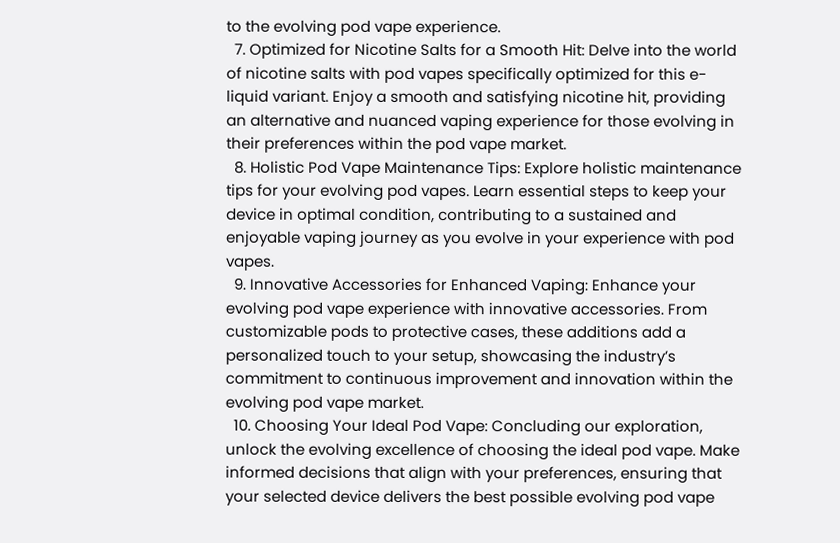to the evolving pod vape experience.
  7. Optimized for Nicotine Salts for a Smooth Hit: Delve into the world of nicotine salts with pod vapes specifically optimized for this e-liquid variant. Enjoy a smooth and satisfying nicotine hit, providing an alternative and nuanced vaping experience for those evolving in their preferences within the pod vape market.
  8. Holistic Pod Vape Maintenance Tips: Explore holistic maintenance tips for your evolving pod vapes. Learn essential steps to keep your device in optimal condition, contributing to a sustained and enjoyable vaping journey as you evolve in your experience with pod vapes.
  9. Innovative Accessories for Enhanced Vaping: Enhance your evolving pod vape experience with innovative accessories. From customizable pods to protective cases, these additions add a personalized touch to your setup, showcasing the industry’s commitment to continuous improvement and innovation within the evolving pod vape market.
  10. Choosing Your Ideal Pod Vape: Concluding our exploration, unlock the evolving excellence of choosing the ideal pod vape. Make informed decisions that align with your preferences, ensuring that your selected device delivers the best possible evolving pod vape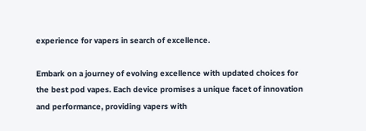experience for vapers in search of excellence.

Embark on a journey of evolving excellence with updated choices for the best pod vapes. Each device promises a unique facet of innovation and performance, providing vapers with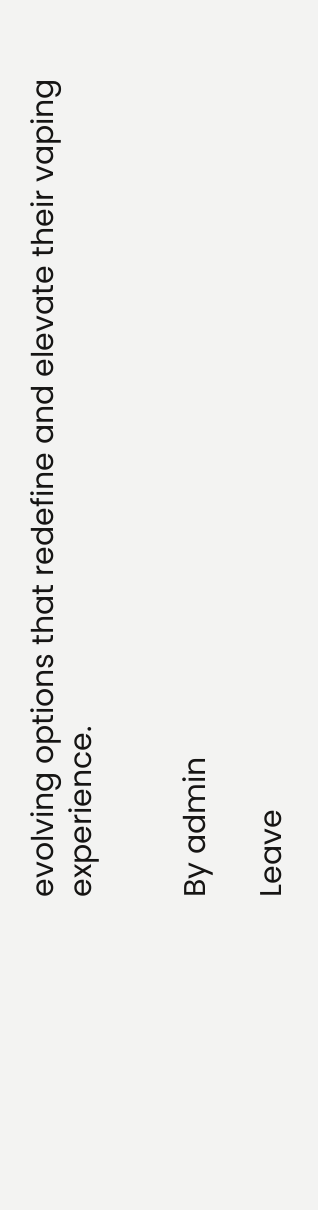evolving options that redefine and elevate their vaping experience.


By admin

Leave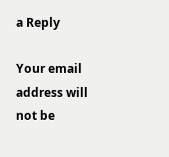a Reply

Your email address will not be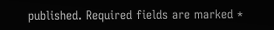published. Required fields are marked *